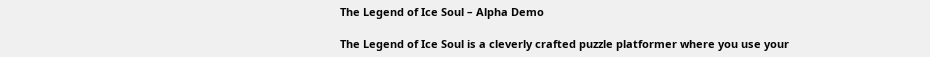The Legend of Ice Soul – Alpha Demo

The Legend of Ice Soul is a cleverly crafted puzzle platformer where you use your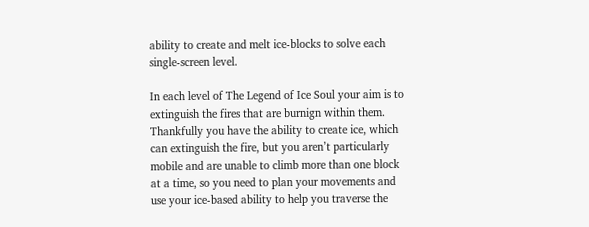ability to create and melt ice-blocks to solve each single-screen level.

In each level of The Legend of Ice Soul your aim is to extinguish the fires that are burnign within them. Thankfully you have the ability to create ice, which can extinguish the fire, but you aren’t particularly mobile and are unable to climb more than one block at a time, so you need to plan your movements and use your ice-based ability to help you traverse the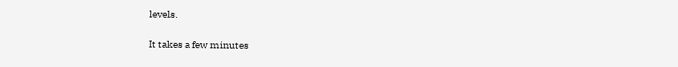levels.

It takes a few minutes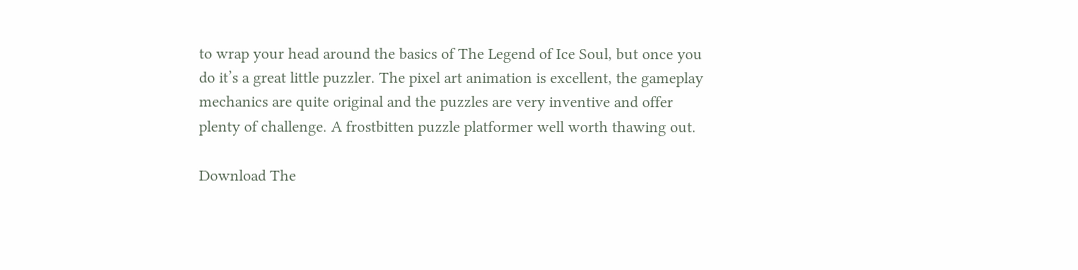to wrap your head around the basics of The Legend of Ice Soul, but once you do it’s a great little puzzler. The pixel art animation is excellent, the gameplay mechanics are quite original and the puzzles are very inventive and offer plenty of challenge. A frostbitten puzzle platformer well worth thawing out.

Download The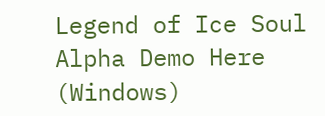Legend of Ice Soul Alpha Demo Here (Windows)